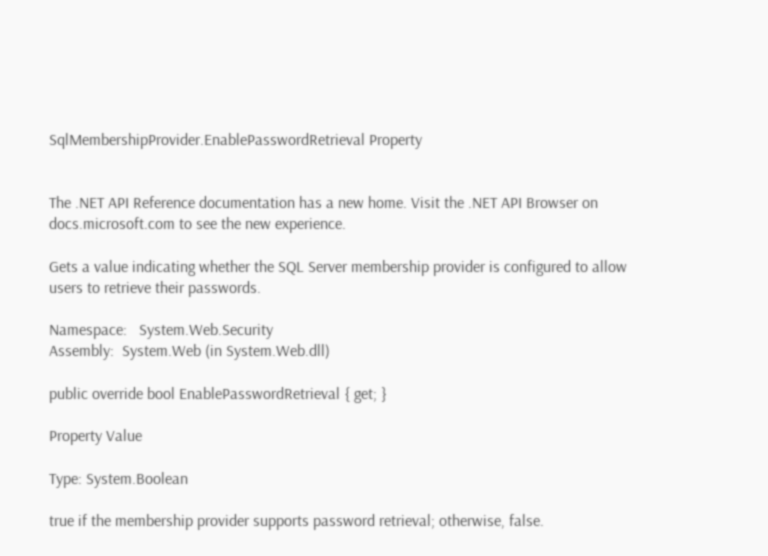SqlMembershipProvider.EnablePasswordRetrieval Property


The .NET API Reference documentation has a new home. Visit the .NET API Browser on docs.microsoft.com to see the new experience.

Gets a value indicating whether the SQL Server membership provider is configured to allow users to retrieve their passwords.

Namespace:   System.Web.Security
Assembly:  System.Web (in System.Web.dll)

public override bool EnablePasswordRetrieval { get; }

Property Value

Type: System.Boolean

true if the membership provider supports password retrieval; otherwise, false.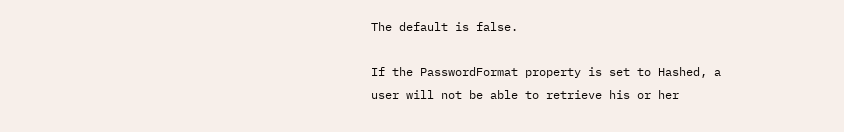The default is false.

If the PasswordFormat property is set to Hashed, a user will not be able to retrieve his or her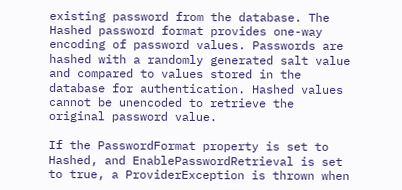existing password from the database. The Hashed password format provides one-way encoding of password values. Passwords are hashed with a randomly generated salt value and compared to values stored in the database for authentication. Hashed values cannot be unencoded to retrieve the original password value.

If the PasswordFormat property is set to Hashed, and EnablePasswordRetrieval is set to true, a ProviderException is thrown when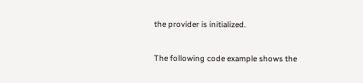the provider is initialized.

The following code example shows the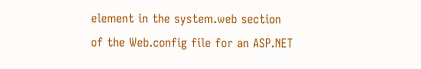element in the system.web section of the Web.config file for an ASP.NET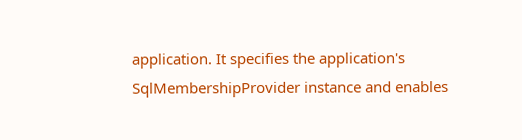application. It specifies the application's SqlMembershipProvider instance and enables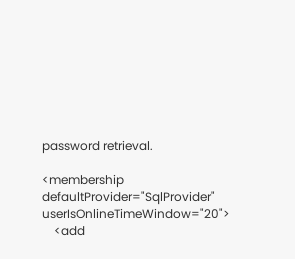password retrieval.

<membership defaultProvider="SqlProvider" userIsOnlineTimeWindow="20">
    <add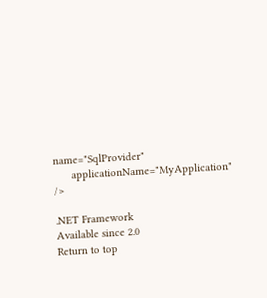name="SqlProvider"
      applicationName="MyApplication" />

.NET Framework
Available since 2.0
Return to top